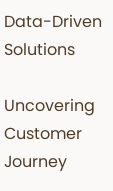Data-Driven Solutions

Uncovering Customer Journey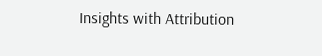Insights with Attribution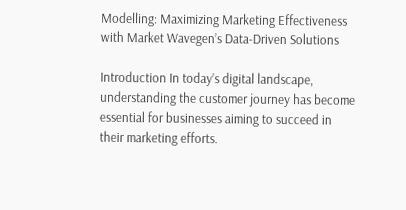Modelling: Maximizing Marketing Effectiveness with Market Wavegen’s Data-Driven Solutions

Introduction In today’s digital landscape, understanding the customer journey has become essential for businesses aiming to succeed in their marketing efforts.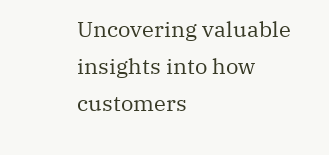Uncovering valuable insights into how customers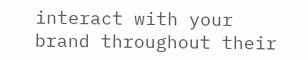interact with your brand throughout their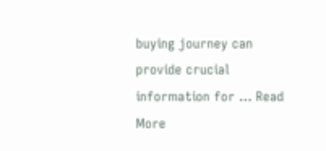buying journey can provide crucial information for … Read More